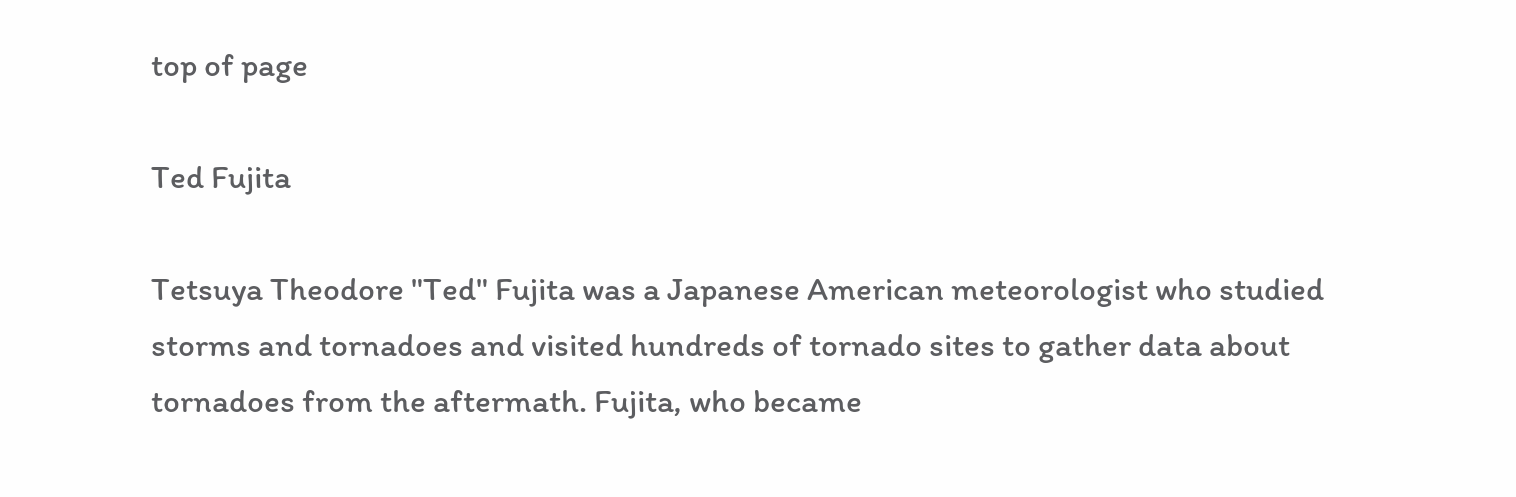top of page

Ted Fujita

Tetsuya Theodore "Ted" Fujita was a Japanese American meteorologist who studied storms and tornadoes and visited hundreds of tornado sites to gather data about tornadoes from the aftermath. Fujita, who became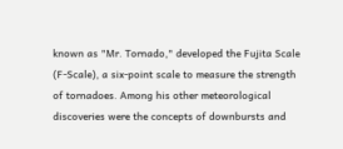known as "Mr. Tornado," developed the Fujita Scale (F-Scale), a six-point scale to measure the strength of tornadoes. Among his other meteorological discoveries were the concepts of downbursts and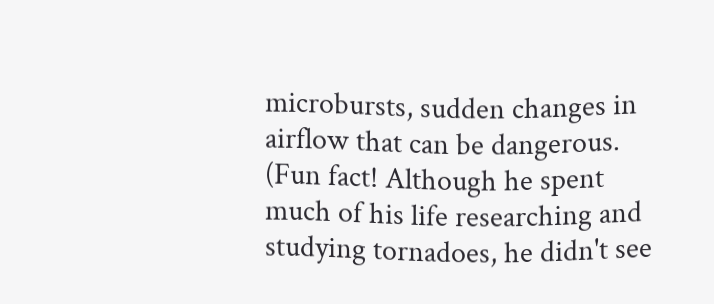microbursts, sudden changes in airflow that can be dangerous. (Fun fact! Although he spent much of his life researching and studying tornadoes, he didn't see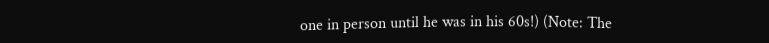one in person until he was in his 60s!) (Note: The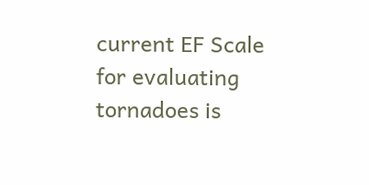current EF Scale for evaluating tornadoes is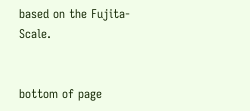based on the Fujita-Scale.


bottom of page